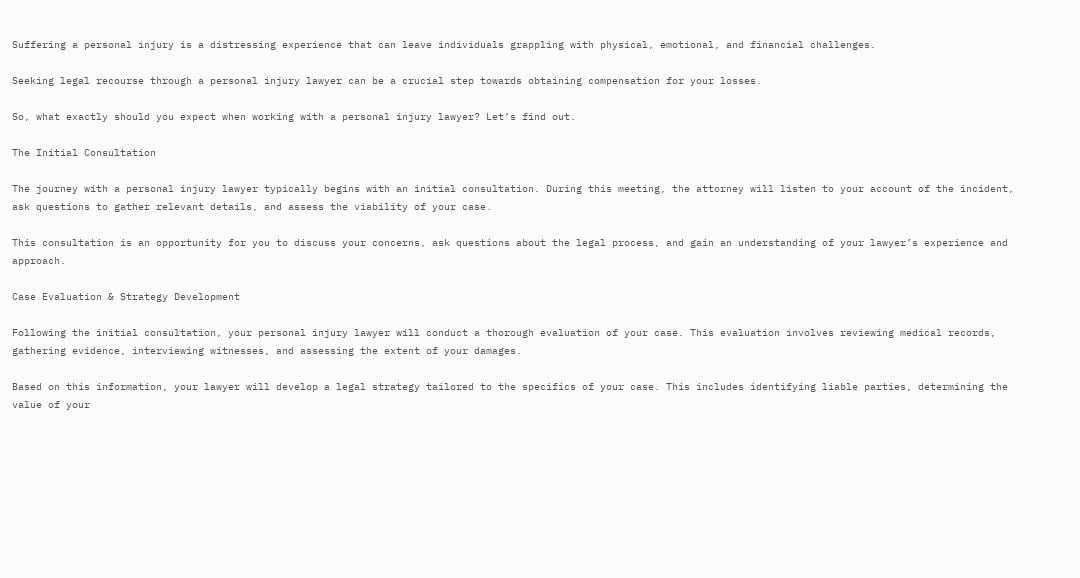Suffering a personal injury is a distressing experience that can leave individuals grappling with physical, emotional, and financial challenges.

Seeking legal recourse through a personal injury lawyer can be a crucial step towards obtaining compensation for your losses.

So, what exactly should you expect when working with a personal injury lawyer? Let’s find out.

The Initial Consultation

The journey with a personal injury lawyer typically begins with an initial consultation. During this meeting, the attorney will listen to your account of the incident, ask questions to gather relevant details, and assess the viability of your case.

This consultation is an opportunity for you to discuss your concerns, ask questions about the legal process, and gain an understanding of your lawyer’s experience and approach.

Case Evaluation & Strategy Development

Following the initial consultation, your personal injury lawyer will conduct a thorough evaluation of your case. This evaluation involves reviewing medical records, gathering evidence, interviewing witnesses, and assessing the extent of your damages.

Based on this information, your lawyer will develop a legal strategy tailored to the specifics of your case. This includes identifying liable parties, determining the value of your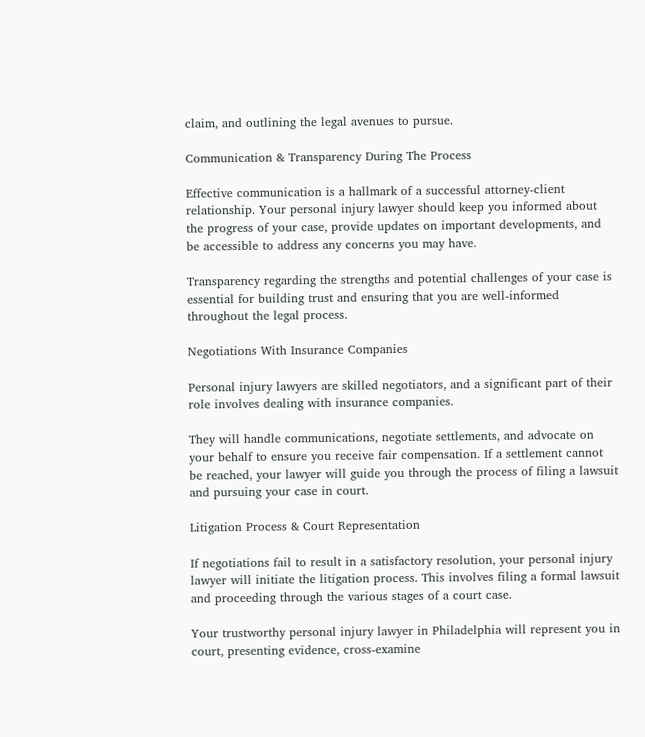claim, and outlining the legal avenues to pursue.

Communication & Transparency During The Process

Effective communication is a hallmark of a successful attorney-client relationship. Your personal injury lawyer should keep you informed about the progress of your case, provide updates on important developments, and be accessible to address any concerns you may have.

Transparency regarding the strengths and potential challenges of your case is essential for building trust and ensuring that you are well-informed throughout the legal process.

Negotiations With Insurance Companies

Personal injury lawyers are skilled negotiators, and a significant part of their role involves dealing with insurance companies.

They will handle communications, negotiate settlements, and advocate on your behalf to ensure you receive fair compensation. If a settlement cannot be reached, your lawyer will guide you through the process of filing a lawsuit and pursuing your case in court.

Litigation Process & Court Representation

If negotiations fail to result in a satisfactory resolution, your personal injury lawyer will initiate the litigation process. This involves filing a formal lawsuit and proceeding through the various stages of a court case.

Your trustworthy personal injury lawyer in Philadelphia will represent you in court, presenting evidence, cross-examine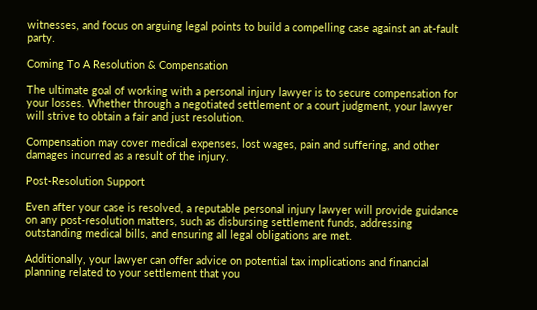witnesses, and focus on arguing legal points to build a compelling case against an at-fault party.

Coming To A Resolution & Compensation

The ultimate goal of working with a personal injury lawyer is to secure compensation for your losses. Whether through a negotiated settlement or a court judgment, your lawyer will strive to obtain a fair and just resolution.

Compensation may cover medical expenses, lost wages, pain and suffering, and other damages incurred as a result of the injury.

Post-Resolution Support

Even after your case is resolved, a reputable personal injury lawyer will provide guidance on any post-resolution matters, such as disbursing settlement funds, addressing outstanding medical bills, and ensuring all legal obligations are met.

Additionally, your lawyer can offer advice on potential tax implications and financial planning related to your settlement that you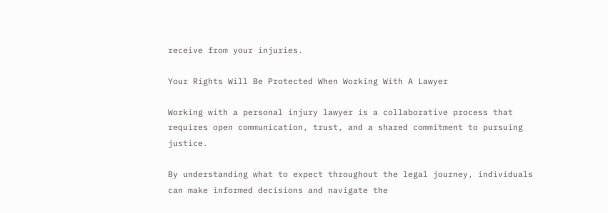receive from your injuries.

Your Rights Will Be Protected When Working With A Lawyer

Working with a personal injury lawyer is a collaborative process that requires open communication, trust, and a shared commitment to pursuing justice.

By understanding what to expect throughout the legal journey, individuals can make informed decisions and navigate the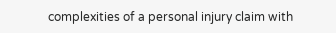complexities of a personal injury claim with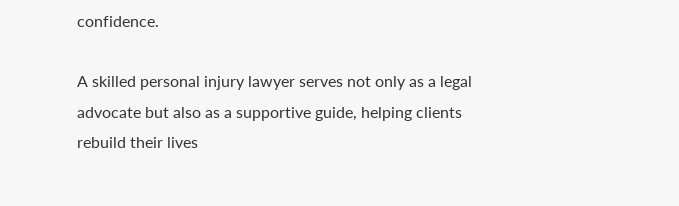confidence.

A skilled personal injury lawyer serves not only as a legal advocate but also as a supportive guide, helping clients rebuild their lives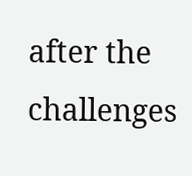after the challenges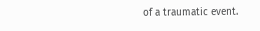of a traumatic event.